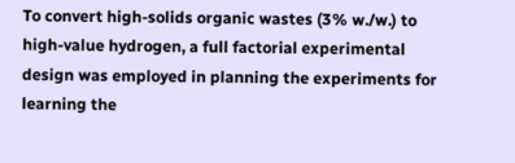To convert high-solids organic wastes (3% w./w.) to high-value hydrogen, a full factorial experimental design was employed in planning the experiments for learning the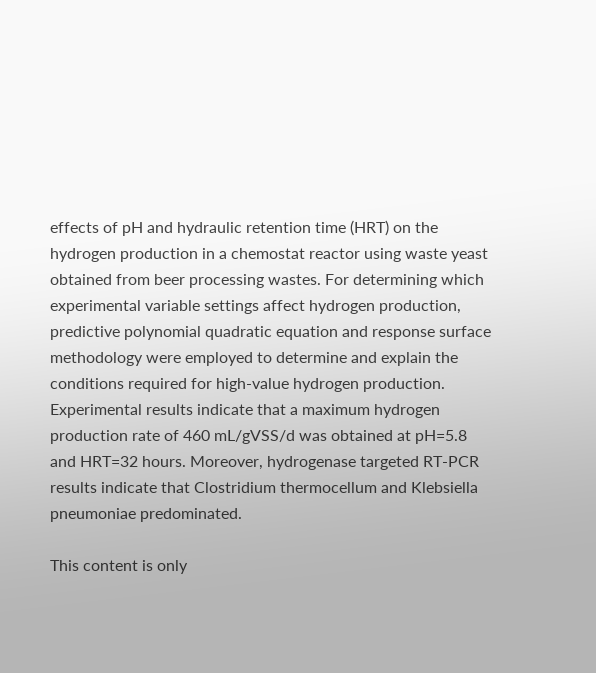effects of pH and hydraulic retention time (HRT) on the hydrogen production in a chemostat reactor using waste yeast obtained from beer processing wastes. For determining which experimental variable settings affect hydrogen production, predictive polynomial quadratic equation and response surface methodology were employed to determine and explain the conditions required for high-value hydrogen production. Experimental results indicate that a maximum hydrogen production rate of 460 mL/gVSS/d was obtained at pH=5.8 and HRT=32 hours. Moreover, hydrogenase targeted RT-PCR results indicate that Clostridium thermocellum and Klebsiella pneumoniae predominated.

This content is only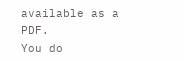available as a PDF.
You do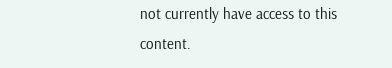not currently have access to this content.